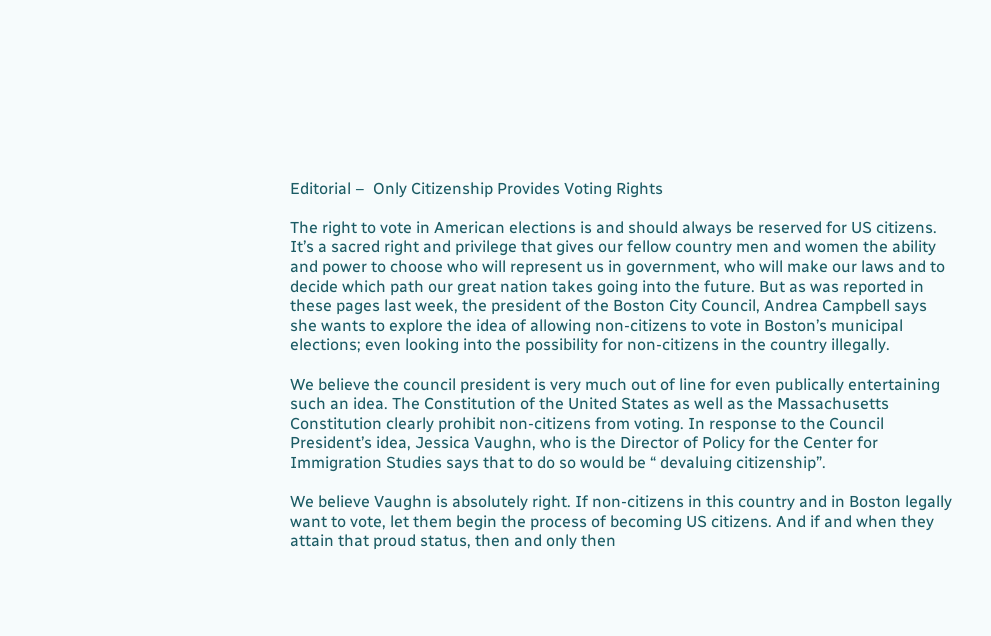Editorial –  Only Citizenship Provides Voting Rights

The right to vote in American elections is and should always be reserved for US citizens.  It’s a sacred right and privilege that gives our fellow country men and women the ability and power to choose who will represent us in government, who will make our laws and to decide which path our great nation takes going into the future. But as was reported in these pages last week, the president of the Boston City Council, Andrea Campbell says she wants to explore the idea of allowing non-citizens to vote in Boston’s municipal elections; even looking into the possibility for non-citizens in the country illegally.

We believe the council president is very much out of line for even publically entertaining such an idea. The Constitution of the United States as well as the Massachusetts Constitution clearly prohibit non-citizens from voting. In response to the Council President’s idea, Jessica Vaughn, who is the Director of Policy for the Center for Immigration Studies says that to do so would be “ devaluing citizenship”.

We believe Vaughn is absolutely right. If non-citizens in this country and in Boston legally want to vote, let them begin the process of becoming US citizens. And if and when they attain that proud status, then and only then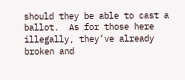should they be able to cast a ballot.  As for those here illegally, they’ve already broken and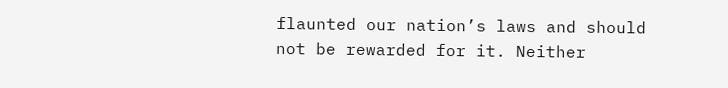flaunted our nation’s laws and should not be rewarded for it. Neither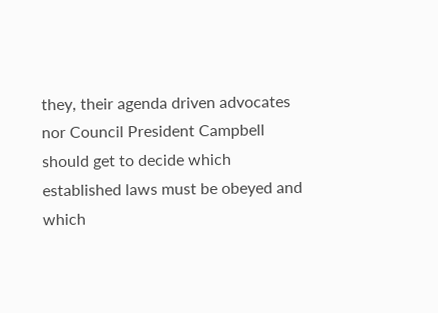they, their agenda driven advocates nor Council President Campbell should get to decide which established laws must be obeyed and which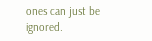ones can just be ignored.